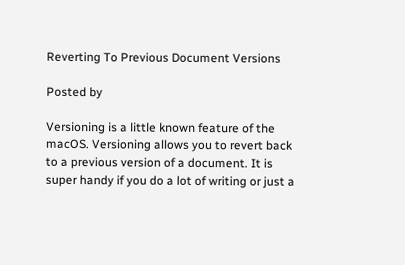Reverting To Previous Document Versions

Posted by

Versioning is a little known feature of the macOS. Versioning allows you to revert back to a previous version of a document. It is super handy if you do a lot of writing or just a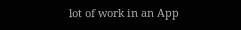lot of work in an App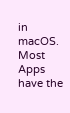in macOS. Most Apps have the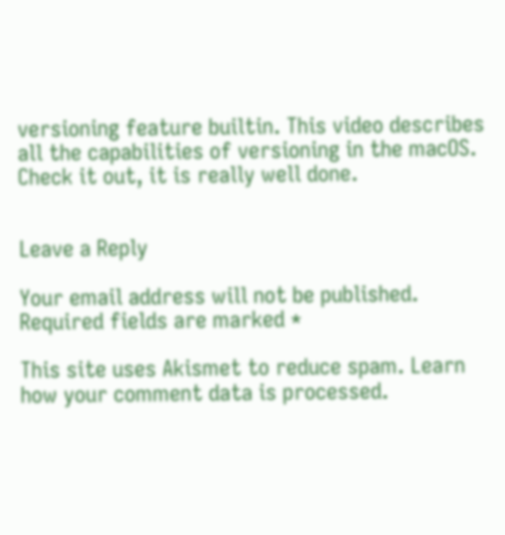versioning feature builtin. This video describes all the capabilities of versioning in the macOS. Check it out, it is really well done.


Leave a Reply

Your email address will not be published. Required fields are marked *

This site uses Akismet to reduce spam. Learn how your comment data is processed.